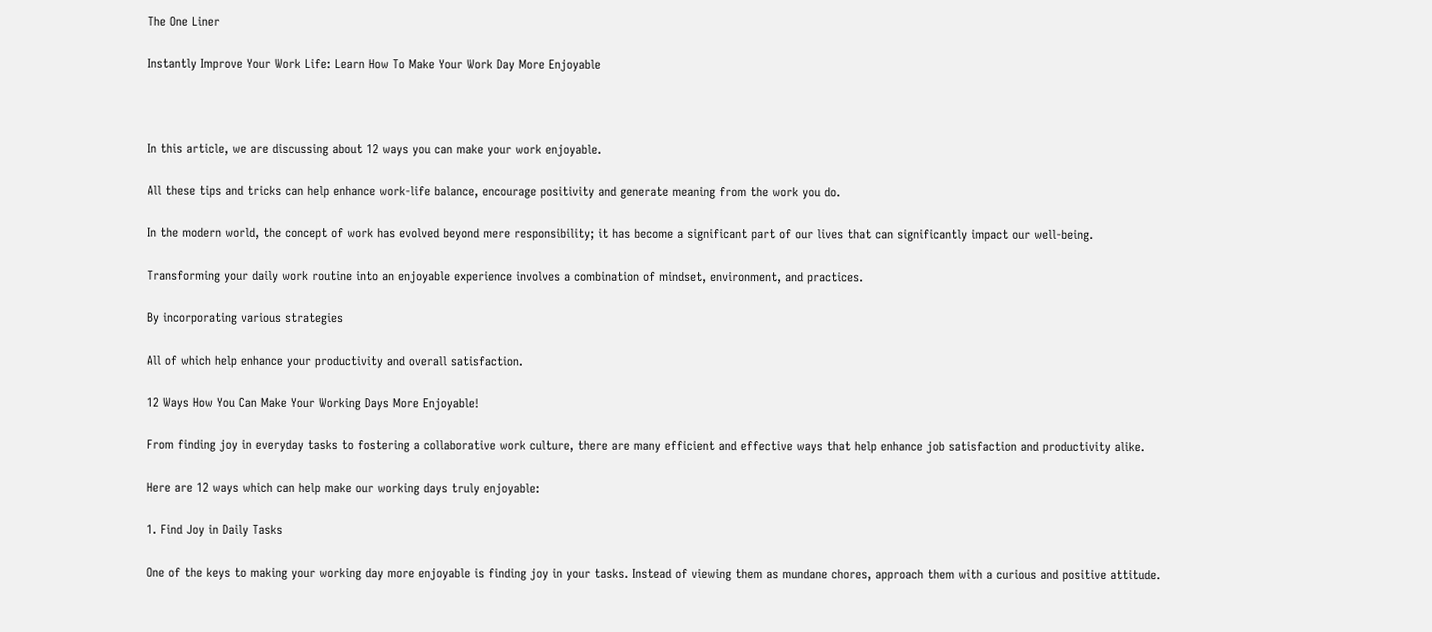The One Liner

Instantly Improve Your Work Life: Learn How To Make Your Work Day More Enjoyable



In this article, we are discussing about 12 ways you can make your work enjoyable.

All these tips and tricks can help enhance work-life balance, encourage positivity and generate meaning from the work you do.

In the modern world, the concept of work has evolved beyond mere responsibility; it has become a significant part of our lives that can significantly impact our well-being.

Transforming your daily work routine into an enjoyable experience involves a combination of mindset, environment, and practices.

By incorporating various strategies

All of which help enhance your productivity and overall satisfaction.

12 Ways How You Can Make Your Working Days More Enjoyable!

From finding joy in everyday tasks to fostering a collaborative work culture, there are many efficient and effective ways that help enhance job satisfaction and productivity alike.

Here are 12 ways which can help make our working days truly enjoyable:

1. Find Joy in Daily Tasks

One of the keys to making your working day more enjoyable is finding joy in your tasks. Instead of viewing them as mundane chores, approach them with a curious and positive attitude.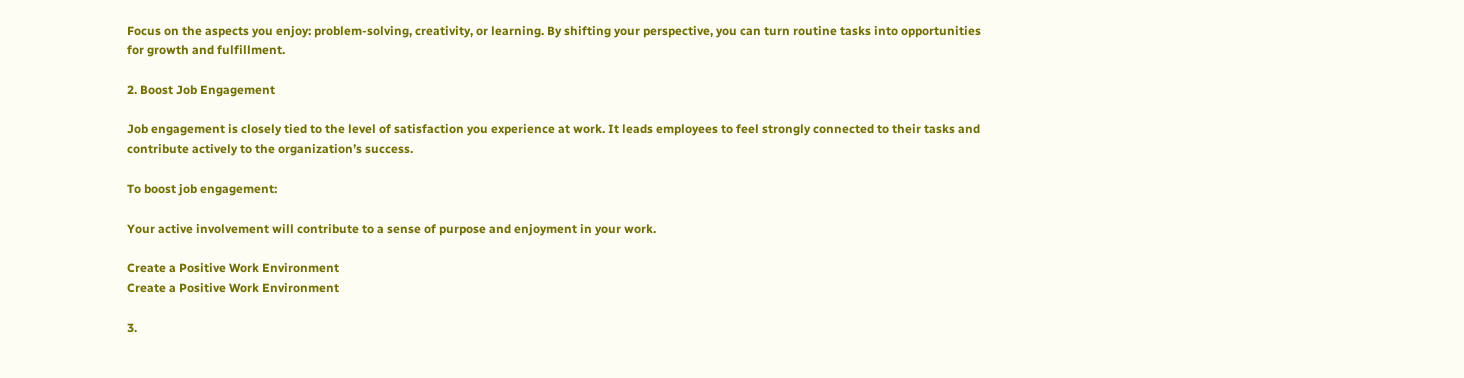Focus on the aspects you enjoy: problem-solving, creativity, or learning. By shifting your perspective, you can turn routine tasks into opportunities for growth and fulfillment.

2. Boost Job Engagement

Job engagement is closely tied to the level of satisfaction you experience at work. It leads employees to feel strongly connected to their tasks and contribute actively to the organization’s success.

To boost job engagement:

Your active involvement will contribute to a sense of purpose and enjoyment in your work.

Create a Positive Work Environment
Create a Positive Work Environment

3.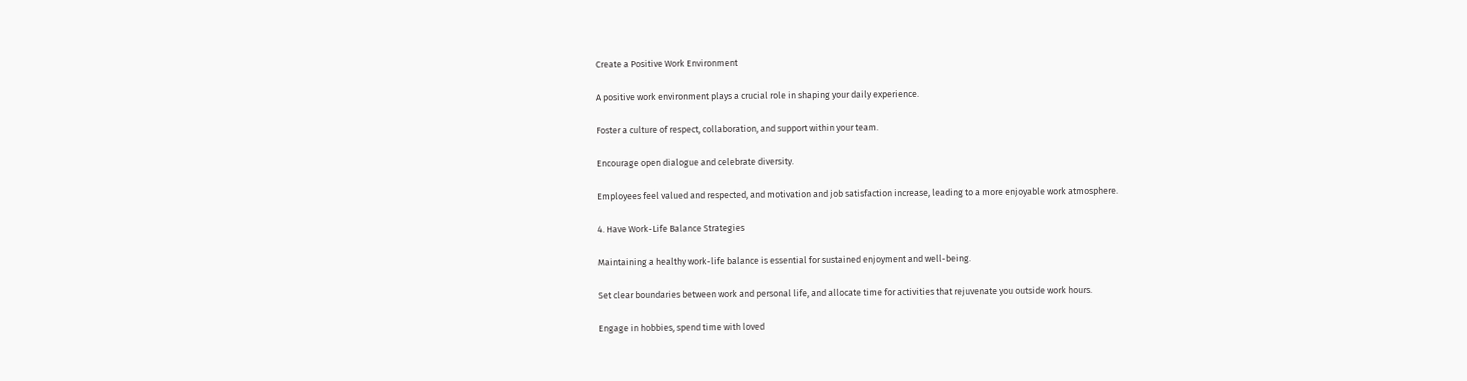Create a Positive Work Environment

A positive work environment plays a crucial role in shaping your daily experience.

Foster a culture of respect, collaboration, and support within your team.

Encourage open dialogue and celebrate diversity.

Employees feel valued and respected, and motivation and job satisfaction increase, leading to a more enjoyable work atmosphere.

4. Have Work-Life Balance Strategies

Maintaining a healthy work-life balance is essential for sustained enjoyment and well-being.

Set clear boundaries between work and personal life, and allocate time for activities that rejuvenate you outside work hours.

Engage in hobbies, spend time with loved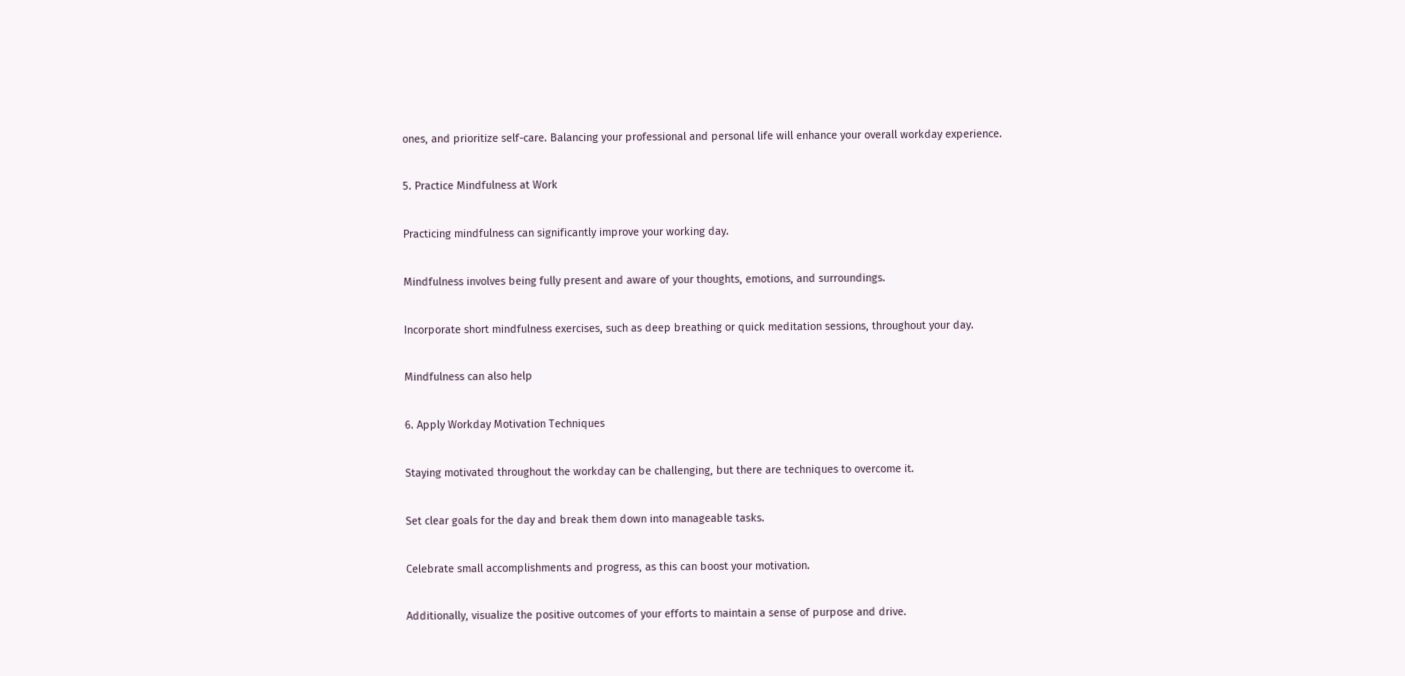ones, and prioritize self-care. Balancing your professional and personal life will enhance your overall workday experience.

5. Practice Mindfulness at Work

Practicing mindfulness can significantly improve your working day.

Mindfulness involves being fully present and aware of your thoughts, emotions, and surroundings.

Incorporate short mindfulness exercises, such as deep breathing or quick meditation sessions, throughout your day.

Mindfulness can also help

6. Apply Workday Motivation Techniques

Staying motivated throughout the workday can be challenging, but there are techniques to overcome it.

Set clear goals for the day and break them down into manageable tasks.

Celebrate small accomplishments and progress, as this can boost your motivation.

Additionally, visualize the positive outcomes of your efforts to maintain a sense of purpose and drive.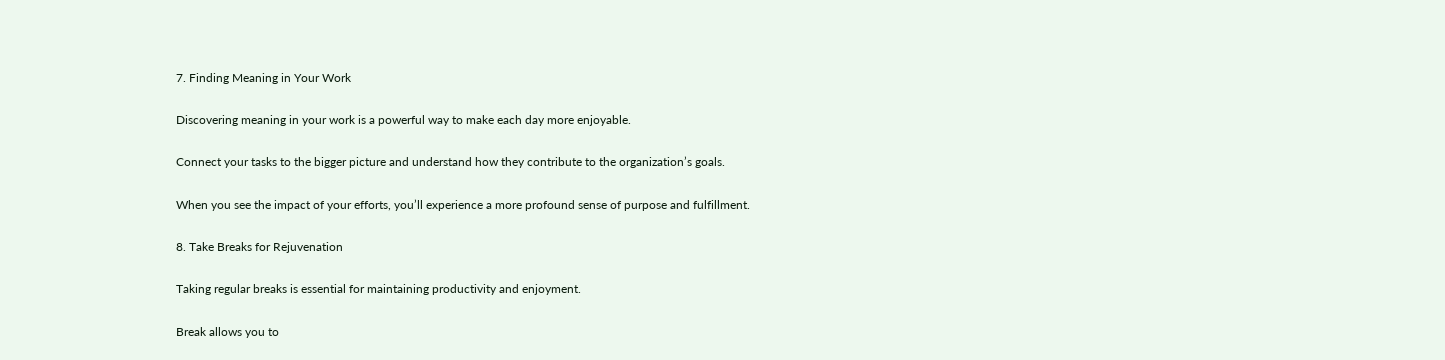7. Finding Meaning in Your Work

Discovering meaning in your work is a powerful way to make each day more enjoyable.

Connect your tasks to the bigger picture and understand how they contribute to the organization’s goals.

When you see the impact of your efforts, you’ll experience a more profound sense of purpose and fulfillment.

8. Take Breaks for Rejuvenation

Taking regular breaks is essential for maintaining productivity and enjoyment.

Break allows you to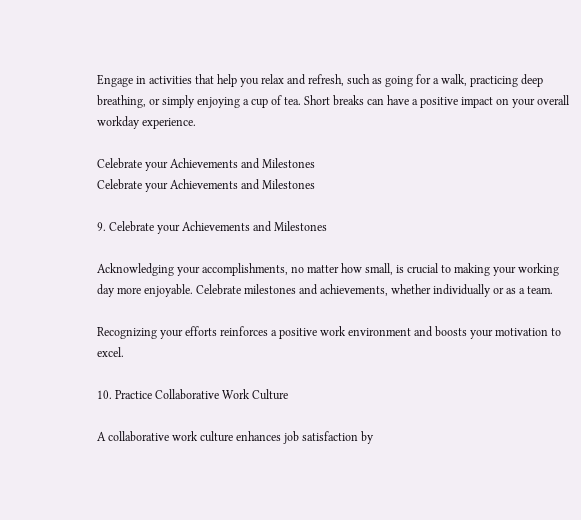Engage in activities that help you relax and refresh, such as going for a walk, practicing deep breathing, or simply enjoying a cup of tea. Short breaks can have a positive impact on your overall workday experience.

Celebrate your Achievements and Milestones
Celebrate your Achievements and Milestones

9. Celebrate your Achievements and Milestones

Acknowledging your accomplishments, no matter how small, is crucial to making your working day more enjoyable. Celebrate milestones and achievements, whether individually or as a team.

Recognizing your efforts reinforces a positive work environment and boosts your motivation to excel.

10. Practice Collaborative Work Culture

A collaborative work culture enhances job satisfaction by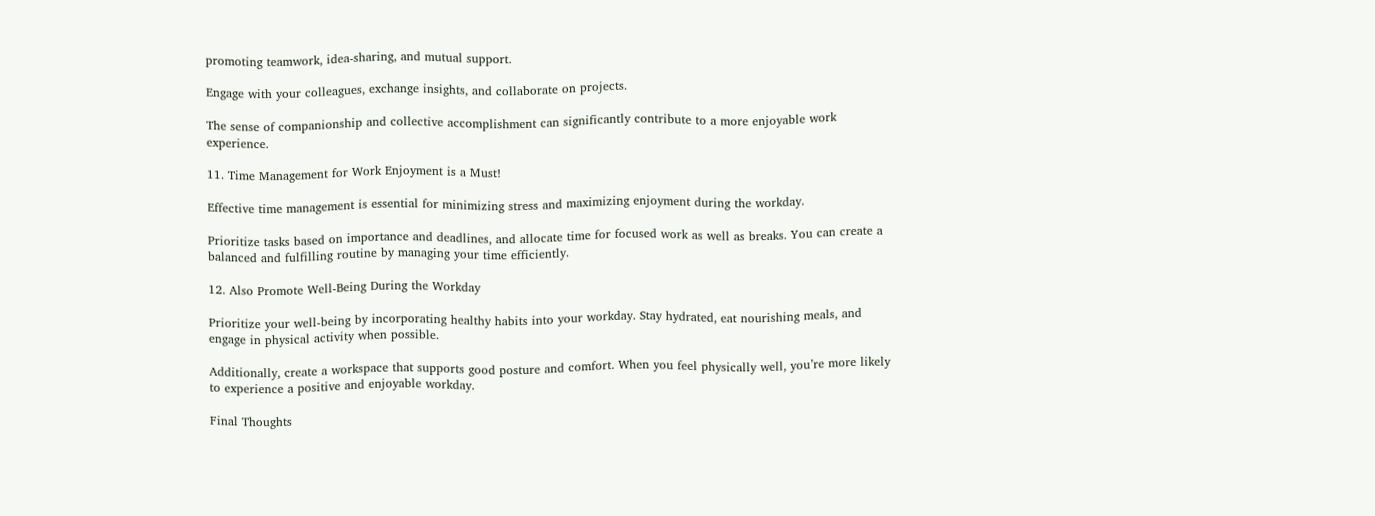promoting teamwork, idea-sharing, and mutual support.

Engage with your colleagues, exchange insights, and collaborate on projects.

The sense of companionship and collective accomplishment can significantly contribute to a more enjoyable work experience.

11. Time Management for Work Enjoyment is a Must!

Effective time management is essential for minimizing stress and maximizing enjoyment during the workday.

Prioritize tasks based on importance and deadlines, and allocate time for focused work as well as breaks. You can create a balanced and fulfilling routine by managing your time efficiently.

12. Also Promote Well-Being During the Workday

Prioritize your well-being by incorporating healthy habits into your workday. Stay hydrated, eat nourishing meals, and engage in physical activity when possible.

Additionally, create a workspace that supports good posture and comfort. When you feel physically well, you’re more likely to experience a positive and enjoyable workday.

Final Thoughts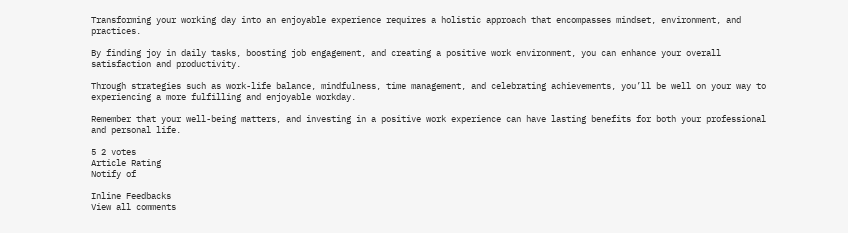Transforming your working day into an enjoyable experience requires a holistic approach that encompasses mindset, environment, and practices.

By finding joy in daily tasks, boosting job engagement, and creating a positive work environment, you can enhance your overall satisfaction and productivity.

Through strategies such as work-life balance, mindfulness, time management, and celebrating achievements, you’ll be well on your way to experiencing a more fulfilling and enjoyable workday.

Remember that your well-being matters, and investing in a positive work experience can have lasting benefits for both your professional and personal life.

5 2 votes
Article Rating
Notify of

Inline Feedbacks
View all comments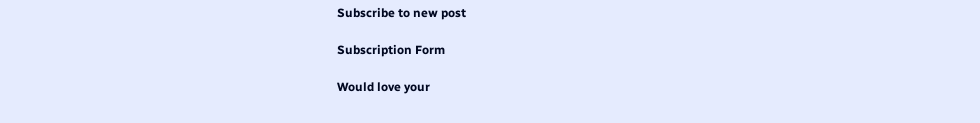Subscribe to new post

Subscription Form

Would love your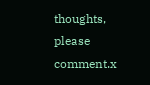thoughts, please comment.x